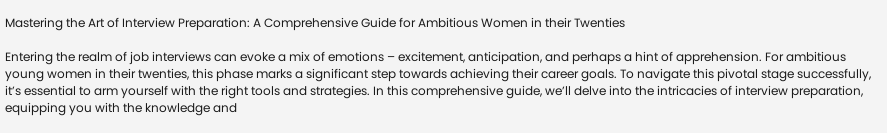Mastering the Art of Interview Preparation: A Comprehensive Guide for Ambitious Women in their Twenties

Entering the realm of job interviews can evoke a mix of emotions – excitement, anticipation, and perhaps a hint of apprehension. For ambitious young women in their twenties, this phase marks a significant step towards achieving their career goals. To navigate this pivotal stage successfully, it’s essential to arm yourself with the right tools and strategies. In this comprehensive guide, we’ll delve into the intricacies of interview preparation, equipping you with the knowledge and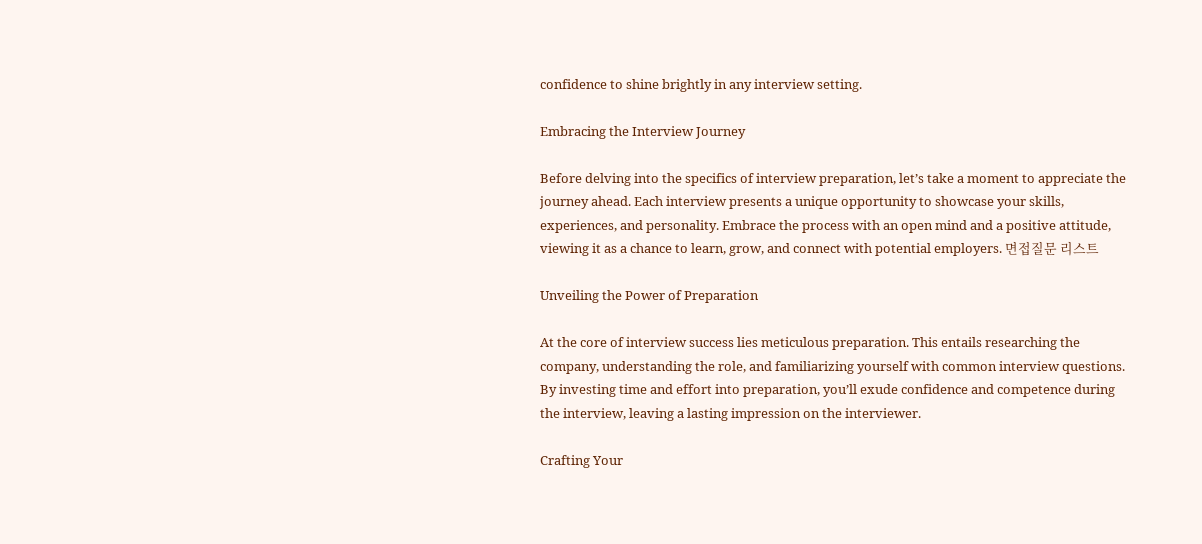confidence to shine brightly in any interview setting.

Embracing the Interview Journey

Before delving into the specifics of interview preparation, let’s take a moment to appreciate the journey ahead. Each interview presents a unique opportunity to showcase your skills, experiences, and personality. Embrace the process with an open mind and a positive attitude, viewing it as a chance to learn, grow, and connect with potential employers. 면접질문 리스트

Unveiling the Power of Preparation

At the core of interview success lies meticulous preparation. This entails researching the company, understanding the role, and familiarizing yourself with common interview questions. By investing time and effort into preparation, you’ll exude confidence and competence during the interview, leaving a lasting impression on the interviewer.

Crafting Your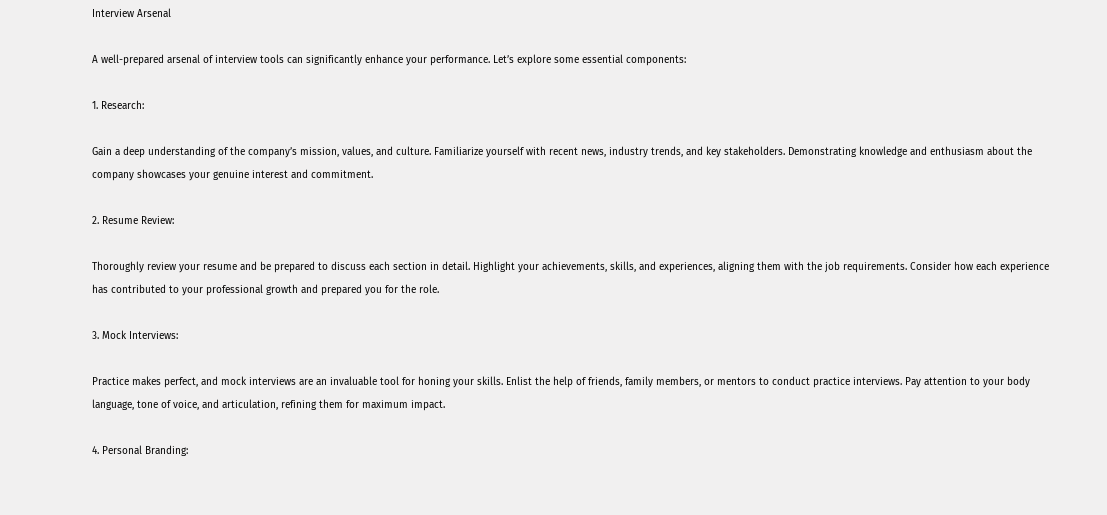Interview Arsenal

A well-prepared arsenal of interview tools can significantly enhance your performance. Let’s explore some essential components:

1. Research:

Gain a deep understanding of the company’s mission, values, and culture. Familiarize yourself with recent news, industry trends, and key stakeholders. Demonstrating knowledge and enthusiasm about the company showcases your genuine interest and commitment.

2. Resume Review:

Thoroughly review your resume and be prepared to discuss each section in detail. Highlight your achievements, skills, and experiences, aligning them with the job requirements. Consider how each experience has contributed to your professional growth and prepared you for the role.

3. Mock Interviews:

Practice makes perfect, and mock interviews are an invaluable tool for honing your skills. Enlist the help of friends, family members, or mentors to conduct practice interviews. Pay attention to your body language, tone of voice, and articulation, refining them for maximum impact.

4. Personal Branding: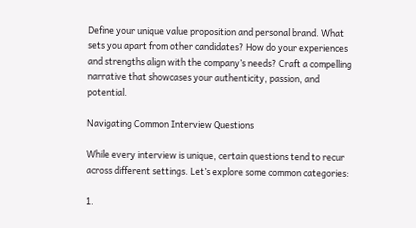Define your unique value proposition and personal brand. What sets you apart from other candidates? How do your experiences and strengths align with the company’s needs? Craft a compelling narrative that showcases your authenticity, passion, and potential.

Navigating Common Interview Questions

While every interview is unique, certain questions tend to recur across different settings. Let’s explore some common categories:

1.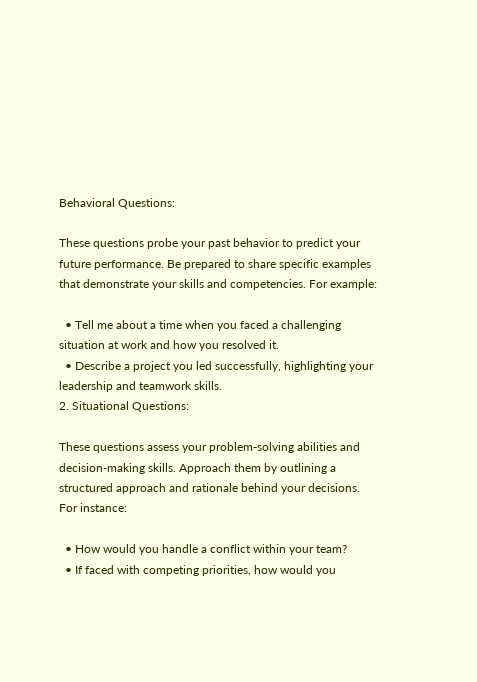Behavioral Questions:

These questions probe your past behavior to predict your future performance. Be prepared to share specific examples that demonstrate your skills and competencies. For example:

  • Tell me about a time when you faced a challenging situation at work and how you resolved it.
  • Describe a project you led successfully, highlighting your leadership and teamwork skills.
2. Situational Questions:

These questions assess your problem-solving abilities and decision-making skills. Approach them by outlining a structured approach and rationale behind your decisions. For instance:

  • How would you handle a conflict within your team?
  • If faced with competing priorities, how would you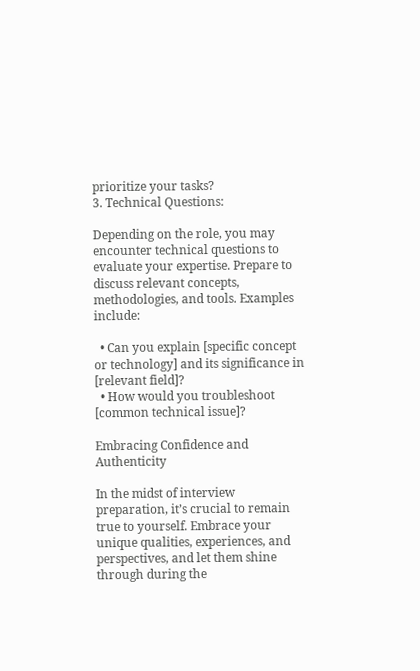prioritize your tasks?
3. Technical Questions:

Depending on the role, you may encounter technical questions to evaluate your expertise. Prepare to discuss relevant concepts, methodologies, and tools. Examples include:

  • Can you explain [specific concept or technology] and its significance in [relevant field]?
  • How would you troubleshoot [common technical issue]?

Embracing Confidence and Authenticity

In the midst of interview preparation, it’s crucial to remain true to yourself. Embrace your unique qualities, experiences, and perspectives, and let them shine through during the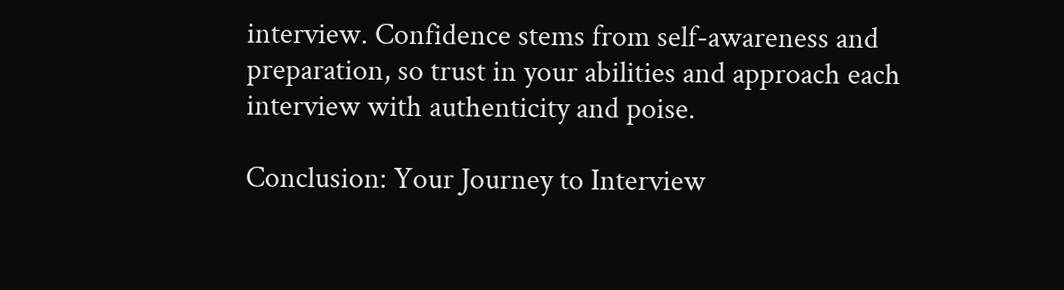interview. Confidence stems from self-awareness and preparation, so trust in your abilities and approach each interview with authenticity and poise.

Conclusion: Your Journey to Interview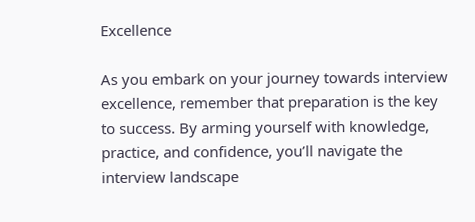Excellence

As you embark on your journey towards interview excellence, remember that preparation is the key to success. By arming yourself with knowledge, practice, and confidence, you’ll navigate the interview landscape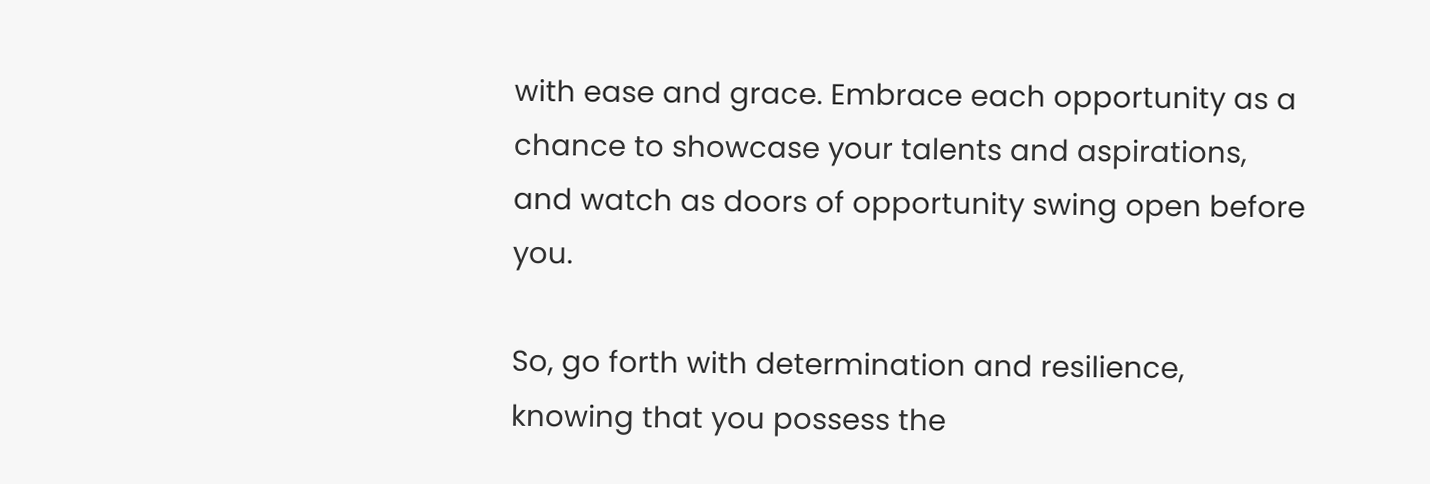with ease and grace. Embrace each opportunity as a chance to showcase your talents and aspirations, and watch as doors of opportunity swing open before you.

So, go forth with determination and resilience, knowing that you possess the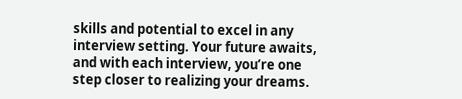skills and potential to excel in any interview setting. Your future awaits, and with each interview, you’re one step closer to realizing your dreams.